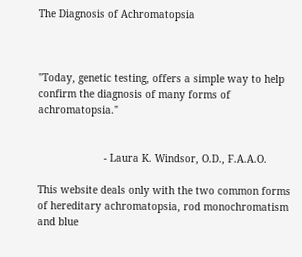The Diagnosis of Achromatopsia



"Today, genetic testing, offers a simple way to help confirm the diagnosis of many forms of achromatopsia."


                      - Laura K. Windsor, O.D., F.A.A.O.

This website deals only with the two common forms of hereditary achromatopsia, rod monochromatism and blue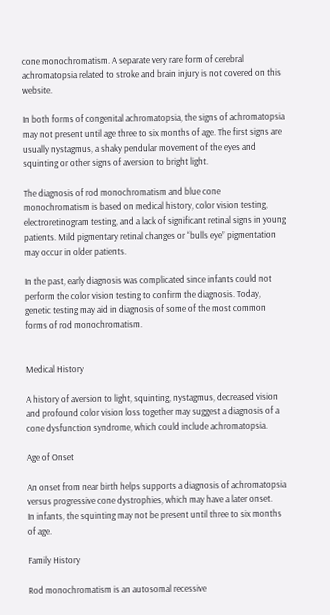cone monochromatism. A separate very rare form of cerebral achromatopsia related to stroke and brain injury is not covered on this website.

In both forms of congenital achromatopsia, the signs of achromatopsia may not present until age three to six months of age. The first signs are usually nystagmus, a shaky pendular movement of the eyes and squinting or other signs of aversion to bright light.

The diagnosis of rod monochromatism and blue cone monochromatism is based on medical history, color vision testing, electroretinogram testing, and a lack of significant retinal signs in young patients. Mild pigmentary retinal changes or “bulls eye” pigmentation may occur in older patients.

In the past, early diagnosis was complicated since infants could not perform the color vision testing to confirm the diagnosis. Today, genetic testing may aid in diagnosis of some of the most common forms of rod monochromatism.


Medical History

A history of aversion to light, squinting, nystagmus, decreased vision and profound color vision loss together may suggest a diagnosis of a cone dysfunction syndrome, which could include achromatopsia.

Age of Onset

An onset from near birth helps supports a diagnosis of achromatopsia versus progressive cone dystrophies, which may have a later onset.
In infants, the squinting may not be present until three to six months of age.

Family History

Rod monochromatism is an autosomal recessive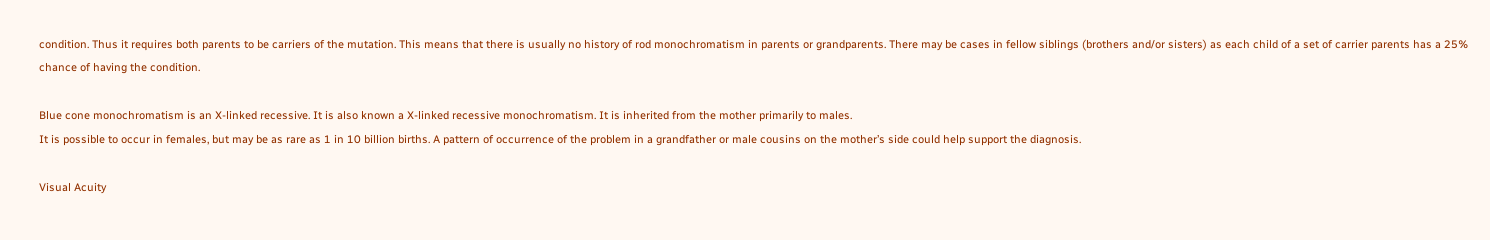condition. Thus it requires both parents to be carriers of the mutation. This means that there is usually no history of rod monochromatism in parents or grandparents. There may be cases in fellow siblings (brothers and/or sisters) as each child of a set of carrier parents has a 25% chance of having the condition.

Blue cone monochromatism is an X-linked recessive. It is also known a X-linked recessive monochromatism. It is inherited from the mother primarily to males.
It is possible to occur in females, but may be as rare as 1 in 10 billion births. A pattern of occurrence of the problem in a grandfather or male cousins on the mother’s side could help support the diagnosis.

Visual Acuity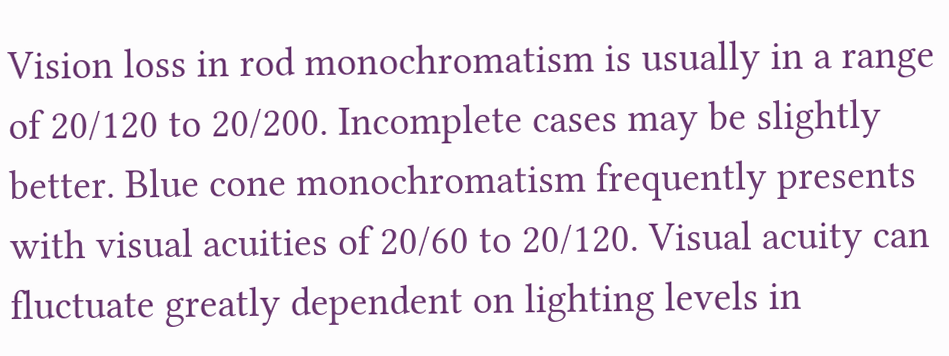Vision loss in rod monochromatism is usually in a range of 20/120 to 20/200. Incomplete cases may be slightly better. Blue cone monochromatism frequently presents with visual acuities of 20/60 to 20/120. Visual acuity can fluctuate greatly dependent on lighting levels in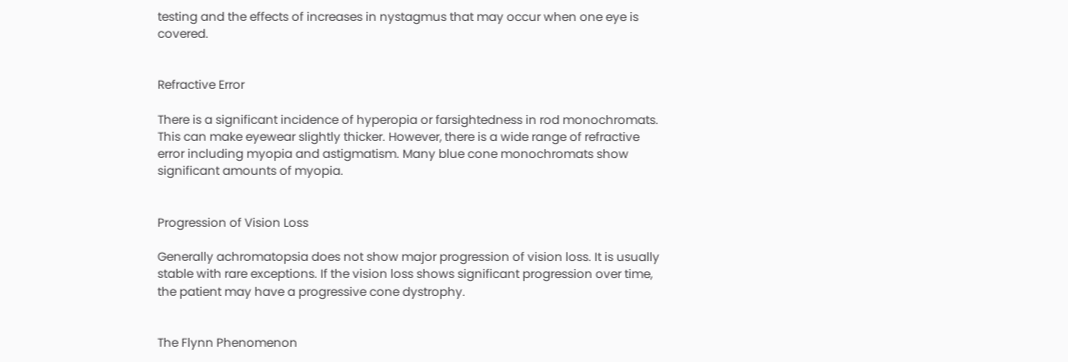testing and the effects of increases in nystagmus that may occur when one eye is covered.


Refractive Error

There is a significant incidence of hyperopia or farsightedness in rod monochromats. This can make eyewear slightly thicker. However, there is a wide range of refractive error including myopia and astigmatism. Many blue cone monochromats show significant amounts of myopia.


Progression of Vision Loss

Generally achromatopsia does not show major progression of vision loss. It is usually stable with rare exceptions. If the vision loss shows significant progression over time, the patient may have a progressive cone dystrophy.


The Flynn Phenomenon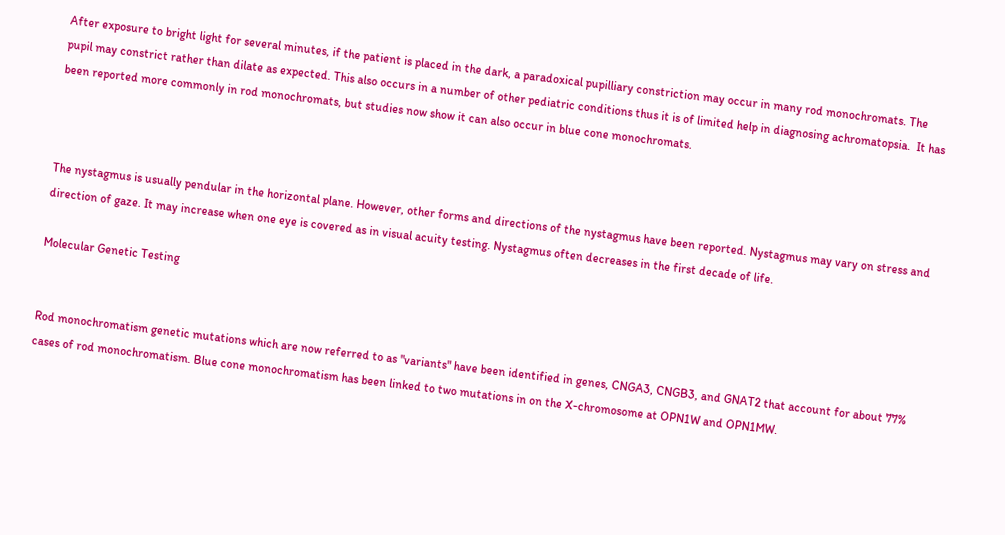After exposure to bright light for several minutes, if the patient is placed in the dark, a paradoxical pupilliary constriction may occur in many rod monochromats. The pupil may constrict rather than dilate as expected. This also occurs in a number of other pediatric conditions thus it is of limited help in diagnosing achromatopsia.  It has been reported more commonly in rod monochromats, but studies now show it can also occur in blue cone monochromats.



The nystagmus is usually pendular in the horizontal plane. However, other forms and directions of the nystagmus have been reported. Nystagmus may vary on stress and direction of gaze. It may increase when one eye is covered as in visual acuity testing. Nystagmus often decreases in the first decade of life.

Molecular Genetic Testing


Rod monochromatism genetic mutations which are now referred to as "variants" have been identified in genes, CNGA3, CNGB3, and GNAT2 that account for about 77% cases of rod monochromatism. Blue cone monochromatism has been linked to two mutations in on the X-chromosome at OPN1W and OPN1MW.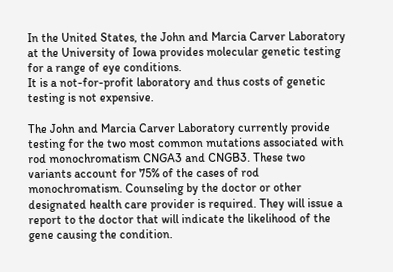In the United States, the John and Marcia Carver Laboratory at the University of Iowa provides molecular genetic testing for a range of eye conditions.
It is a not-for-profit laboratory and thus costs of genetic testing is not expensive.

The John and Marcia Carver Laboratory currently provide testing for the two most common mutations associated with rod monochromatism CNGA3 and CNGB3. These two variants account for 75% of the cases of rod monochromatism. Counseling by the doctor or other designated health care provider is required. They will issue a report to the doctor that will indicate the likelihood of the gene causing the condition.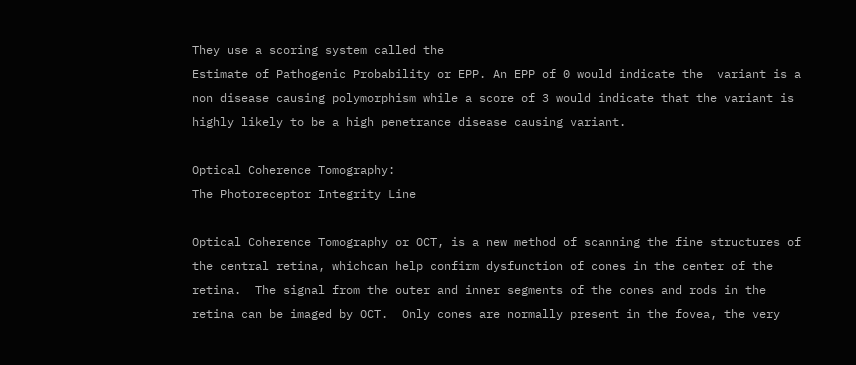They use a scoring system called the
Estimate of Pathogenic Probability or EPP. An EPP of 0 would indicate the  variant is a non disease causing polymorphism while a score of 3 would indicate that the variant is highly likely to be a high penetrance disease causing variant.

Optical Coherence Tomography:
The Photoreceptor Integrity Line

Optical Coherence Tomography or OCT, is a new method of scanning the fine structures of the central retina, whichcan help confirm dysfunction of cones in the center of the retina.  The signal from the outer and inner segments of the cones and rods in the retina can be imaged by OCT.  Only cones are normally present in the fovea, the very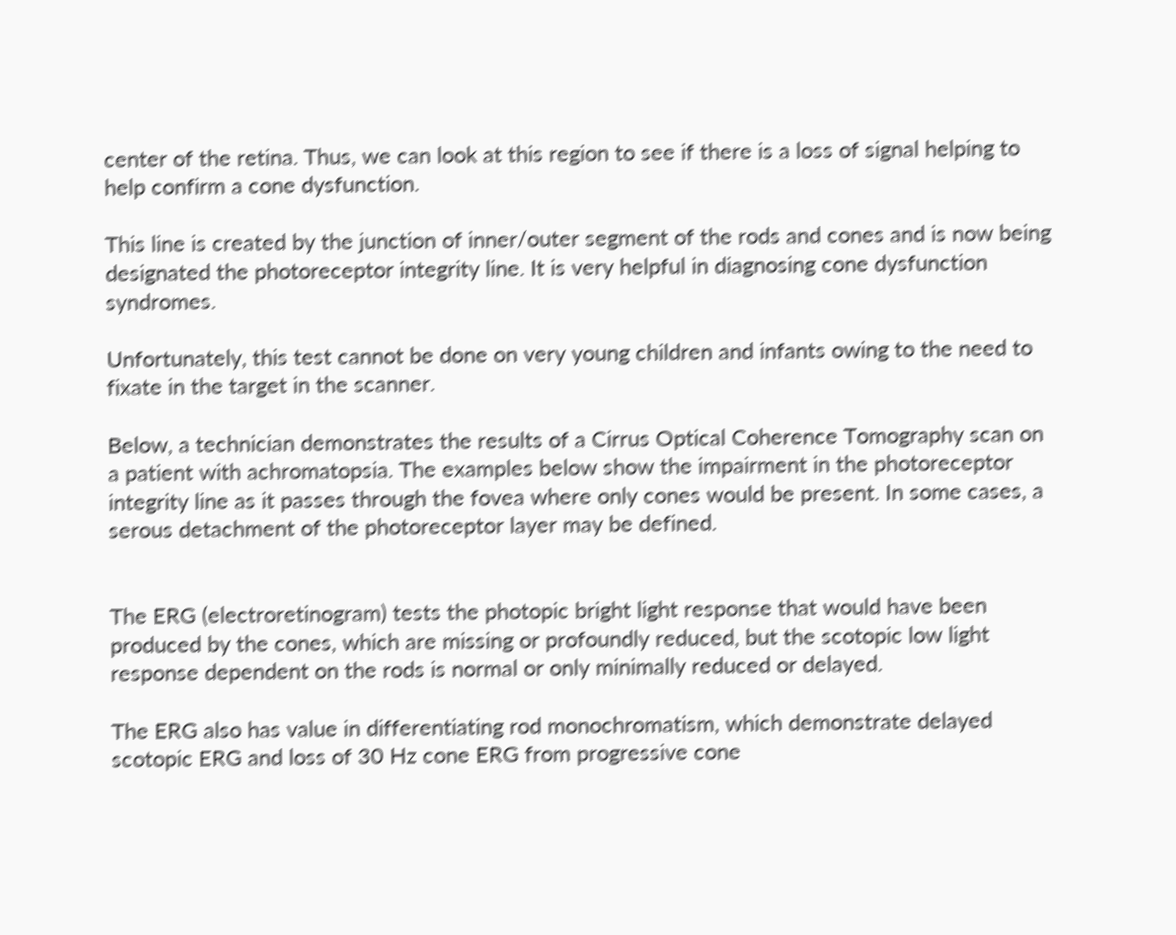center of the retina. Thus, we can look at this region to see if there is a loss of signal helping to help confirm a cone dysfunction.

This line is created by the junction of inner/outer segment of the rods and cones and is now being designated the photoreceptor integrity line. It is very helpful in diagnosing cone dysfunction syndromes.

Unfortunately, this test cannot be done on very young children and infants owing to the need to fixate in the target in the scanner.

Below, a technician demonstrates the results of a Cirrus Optical Coherence Tomography scan on a patient with achromatopsia. The examples below show the impairment in the photoreceptor integrity line as it passes through the fovea where only cones would be present. In some cases, a serous detachment of the photoreceptor layer may be defined.


The ERG (electroretinogram) tests the photopic bright light response that would have been produced by the cones, which are missing or profoundly reduced, but the scotopic low light response dependent on the rods is normal or only minimally reduced or delayed.

The ERG also has value in differentiating rod monochromatism, which demonstrate delayed scotopic ERG and loss of 30 Hz cone ERG from progressive cone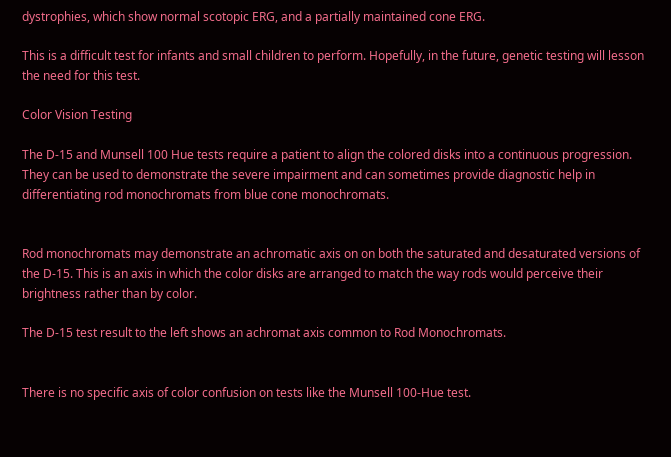dystrophies, which show normal scotopic ERG, and a partially maintained cone ERG.

This is a difficult test for infants and small children to perform. Hopefully, in the future, genetic testing will lesson the need for this test.

Color Vision Testing

The D-15 and Munsell 100 Hue tests require a patient to align the colored disks into a continuous progression. They can be used to demonstrate the severe impairment and can sometimes provide diagnostic help in differentiating rod monochromats from blue cone monochromats.


Rod monochromats may demonstrate an achromatic axis on on both the saturated and desaturated versions of the D-15. This is an axis in which the color disks are arranged to match the way rods would perceive their brightness rather than by color.

The D-15 test result to the left shows an achromat axis common to Rod Monochromats.


There is no specific axis of color confusion on tests like the Munsell 100-Hue test.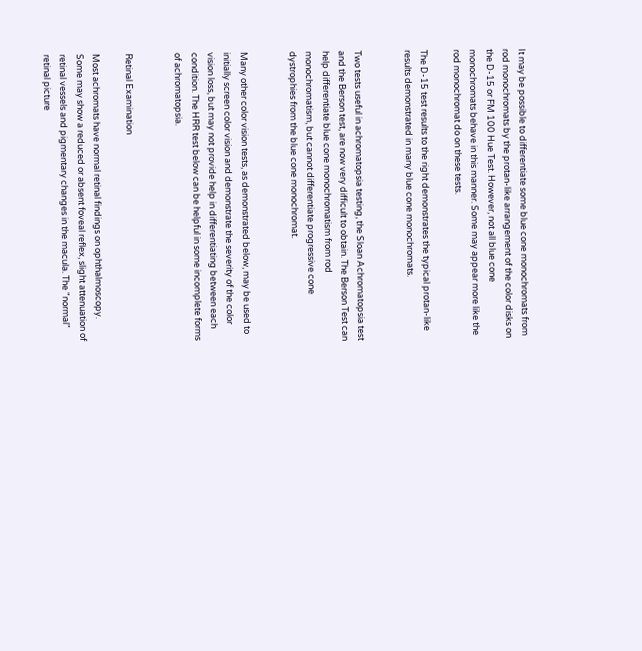It may be possible to differentiate some blue cone monochromats from rod monochromats by the protan-like arrangement of the color disks on the D-15 or FM 100 Hue Test. However, not all blue cone monochromats behave in this manner. Some may appear more like the rod monochromat do on these tests.

The D-15 test results to the right demonstrates the typical protan-like results demonstrated in many blue cone monochromats.


Two tests useful in achromatopsia testing, the Sloan Achromatopsia test and the Berson test, are now very difficult to obtain. The Berson Test can help differentiate blue cone monochromatism from rod monochromatism, but cannot differentiate progressive cone dystrophies from the blue cone monochromat.


Many other color vision tests, as demonstrated below, may be used to initially screen color vision and demonstrate the severity of the color vision loss, but may not provide help in differentiating between each condition. The HRR test below can be helpful in some incomplete forms of achromatopsia.


Retinal Examination

Most achromats have normal retinal findings on ophthalmoscopy. Some may show a reduced or absent foveal reflex, slight attenuation of retinal vessels and pigmentary changes in the macula. The "normal" retinal picture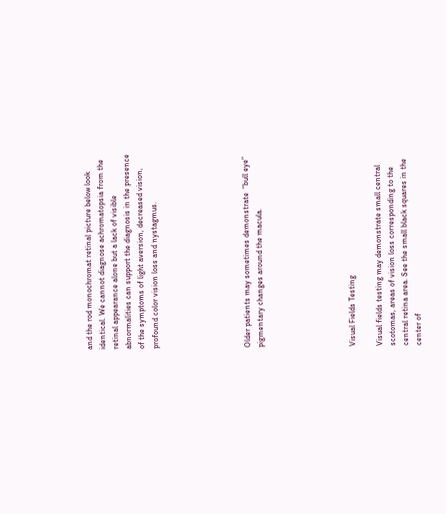and the rod monochromat retinal picture below look identical. We cannot diagnose achromatopsia from the retinal appearance alone but a lack of visible abnormalities can support the diagnosis in the presence of the symptoms of light aversion, decreased vision, profound color vision loss and nystagmus.






Older patients may sometimes demonstrate  “bull eye” pigmentary changes around the macula.






Visual Fields Testing

Visual fields testing may demonstrate small central scotomas, areas of vision loss corresponding to the central retina area. See the small black squares in the center of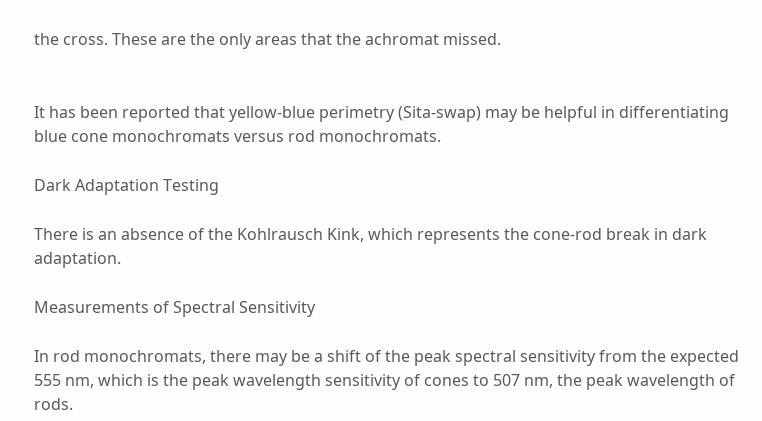the cross. These are the only areas that the achromat missed.


It has been reported that yellow-blue perimetry (Sita-swap) may be helpful in differentiating blue cone monochromats versus rod monochromats.

Dark Adaptation Testing

There is an absence of the Kohlrausch Kink, which represents the cone-rod break in dark adaptation.

Measurements of Spectral Sensitivity

In rod monochromats, there may be a shift of the peak spectral sensitivity from the expected 555 nm, which is the peak wavelength sensitivity of cones to 507 nm, the peak wavelength of rods.